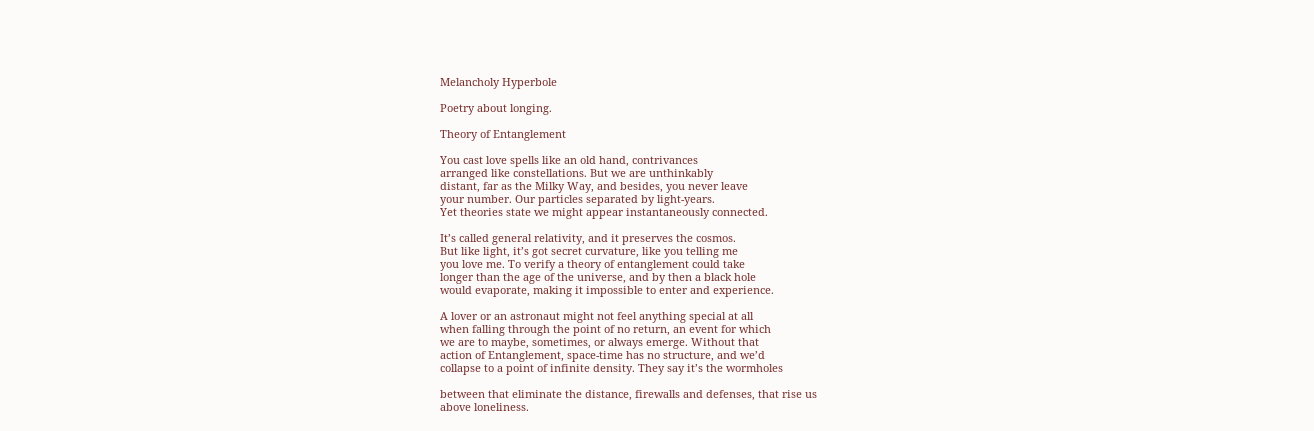Melancholy Hyperbole

Poetry about longing.

Theory of Entanglement

You cast love spells like an old hand, contrivances
arranged like constellations. But we are unthinkably
distant, far as the Milky Way, and besides, you never leave
your number. Our particles separated by light-years.
Yet theories state we might appear instantaneously connected.

It’s called general relativity, and it preserves the cosmos.
But like light, it’s got secret curvature, like you telling me
you love me. To verify a theory of entanglement could take
longer than the age of the universe, and by then a black hole
would evaporate, making it impossible to enter and experience.

A lover or an astronaut might not feel anything special at all
when falling through the point of no return, an event for which
we are to maybe, sometimes, or always emerge. Without that
action of Entanglement, space-time has no structure, and we’d
collapse to a point of infinite density. They say it’s the wormholes

between that eliminate the distance, firewalls and defenses, that rise us
above loneliness.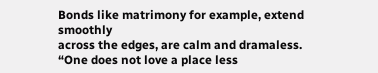Bonds like matrimony for example, extend smoothly
across the edges, are calm and dramaless. “One does not love a place less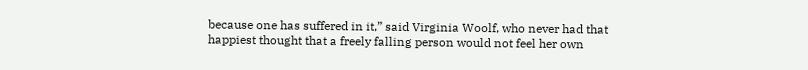because one has suffered in it,” said Virginia Woolf, who never had that
happiest thought that a freely falling person would not feel her own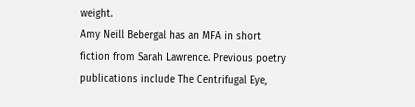weight.
Amy Neill Bebergal has an MFA in short fiction from Sarah Lawrence. Previous poetry publications include The Centrifugal Eye,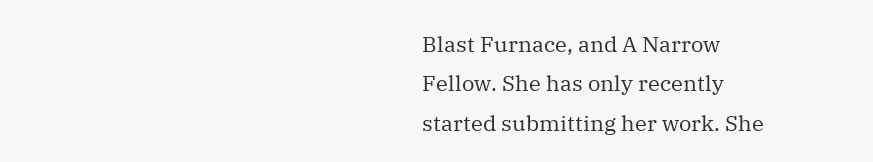Blast Furnace, and A Narrow Fellow. She has only recently started submitting her work. She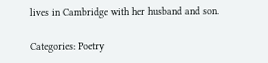lives in Cambridge with her husband and son.

Categories: Poetry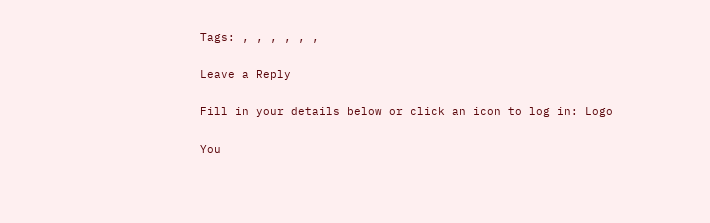Tags: , , , , , ,

Leave a Reply

Fill in your details below or click an icon to log in: Logo

You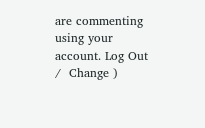are commenting using your account. Log Out /  Change )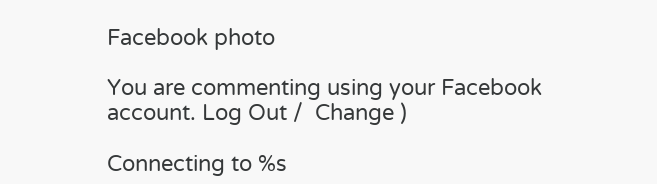Facebook photo

You are commenting using your Facebook account. Log Out /  Change )

Connecting to %s